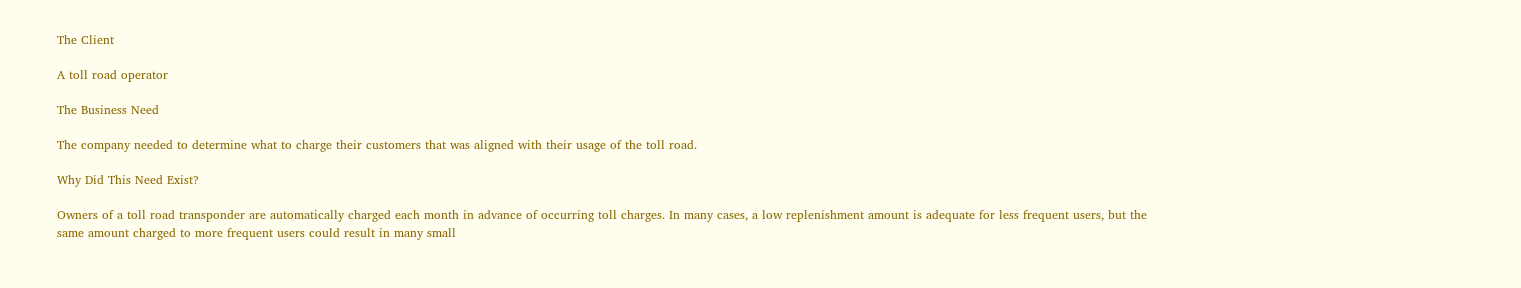The Client

A toll road operator

The Business Need

The company needed to determine what to charge their customers that was aligned with their usage of the toll road.

Why Did This Need Exist?

Owners of a toll road transponder are automatically charged each month in advance of occurring toll charges. In many cases, a low replenishment amount is adequate for less frequent users, but the same amount charged to more frequent users could result in many small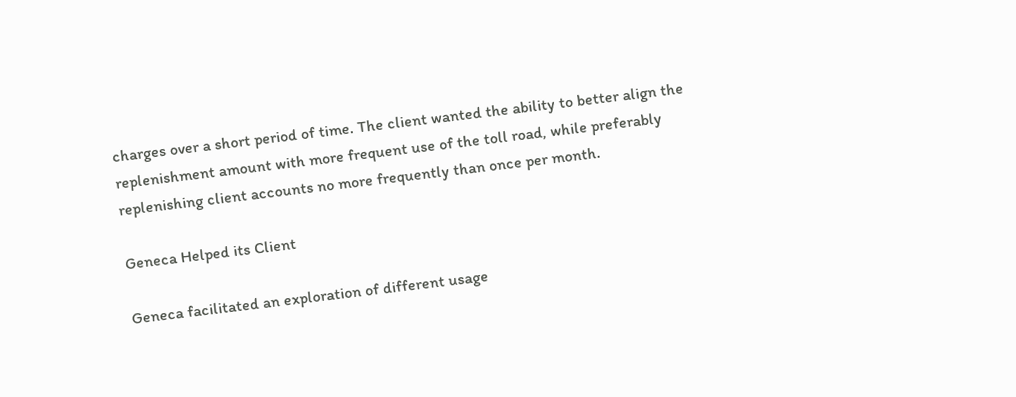charges over a short period of time. The client wanted the ability to better align the replenishment amount with more frequent use of the toll road, while preferably replenishing client accounts no more frequently than once per month.

Geneca Helped its Client

Geneca facilitated an exploration of different usage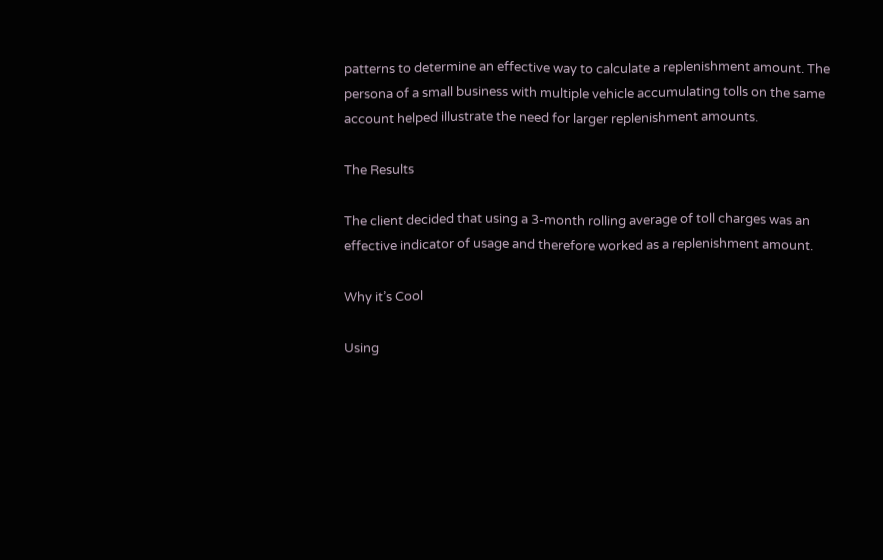patterns to determine an effective way to calculate a replenishment amount. The persona of a small business with multiple vehicle accumulating tolls on the same account helped illustrate the need for larger replenishment amounts.

The Results

The client decided that using a 3-month rolling average of toll charges was an effective indicator of usage and therefore worked as a replenishment amount.

Why it’s Cool

Using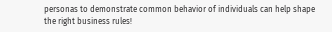personas to demonstrate common behavior of individuals can help shape the right business rules!